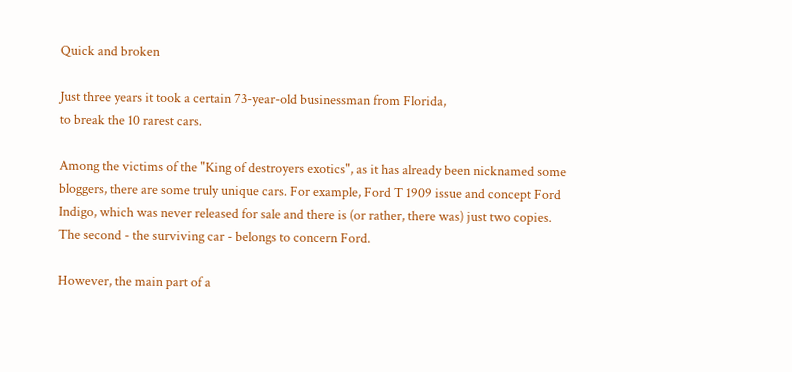Quick and broken

Just three years it took a certain 73-year-old businessman from Florida,
to break the 10 rarest cars.

Among the victims of the "King of destroyers exotics", as it has already been nicknamed some bloggers, there are some truly unique cars. For example, Ford T 1909 issue and concept Ford Indigo, which was never released for sale and there is (or rather, there was) just two copies. The second - the surviving car - belongs to concern Ford.

However, the main part of a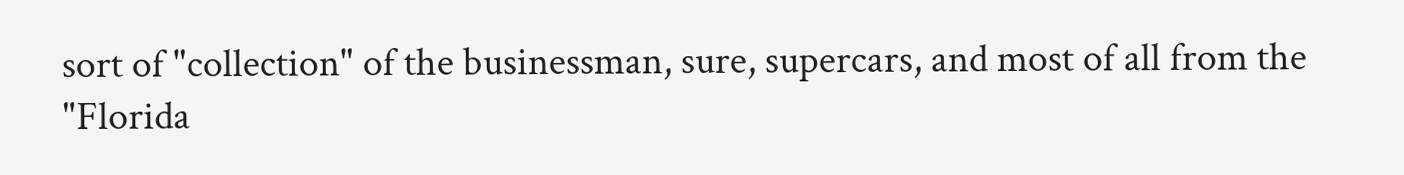sort of "collection" of the businessman, sure, supercars, and most of all from the "Florida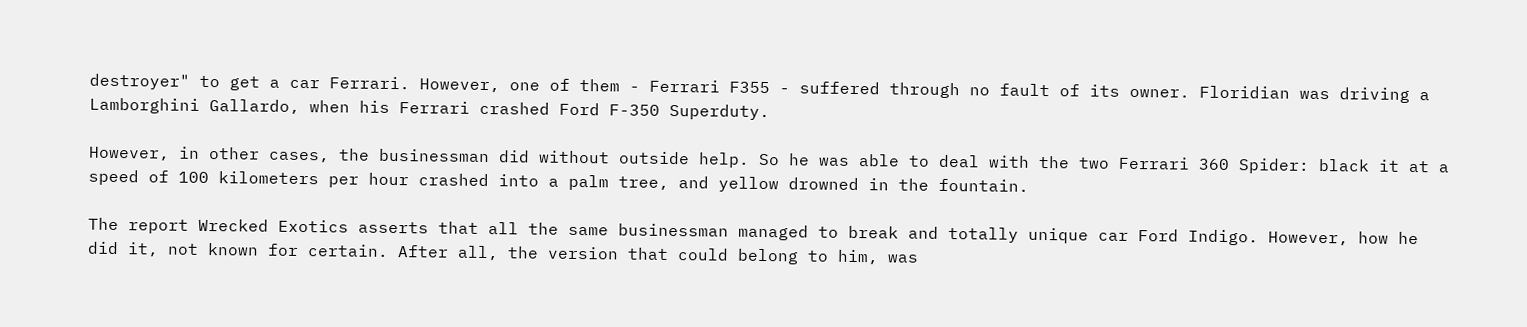destroyer" to get a car Ferrari. However, one of them - Ferrari F355 - suffered through no fault of its owner. Floridian was driving a Lamborghini Gallardo, when his Ferrari crashed Ford F-350 Superduty.

However, in other cases, the businessman did without outside help. So he was able to deal with the two Ferrari 360 Spider: black it at a speed of 100 kilometers per hour crashed into a palm tree, and yellow drowned in the fountain.

The report Wrecked Exotics asserts that all the same businessman managed to break and totally unique car Ford Indigo. However, how he did it, not known for certain. After all, the version that could belong to him, was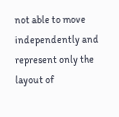not able to move independently and represent only the layout of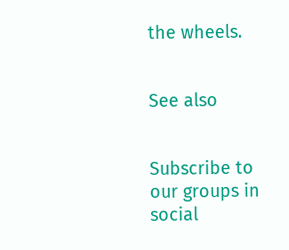the wheels.


See also


Subscribe to our groups in social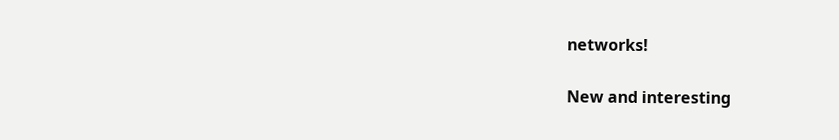networks!

New and interesting